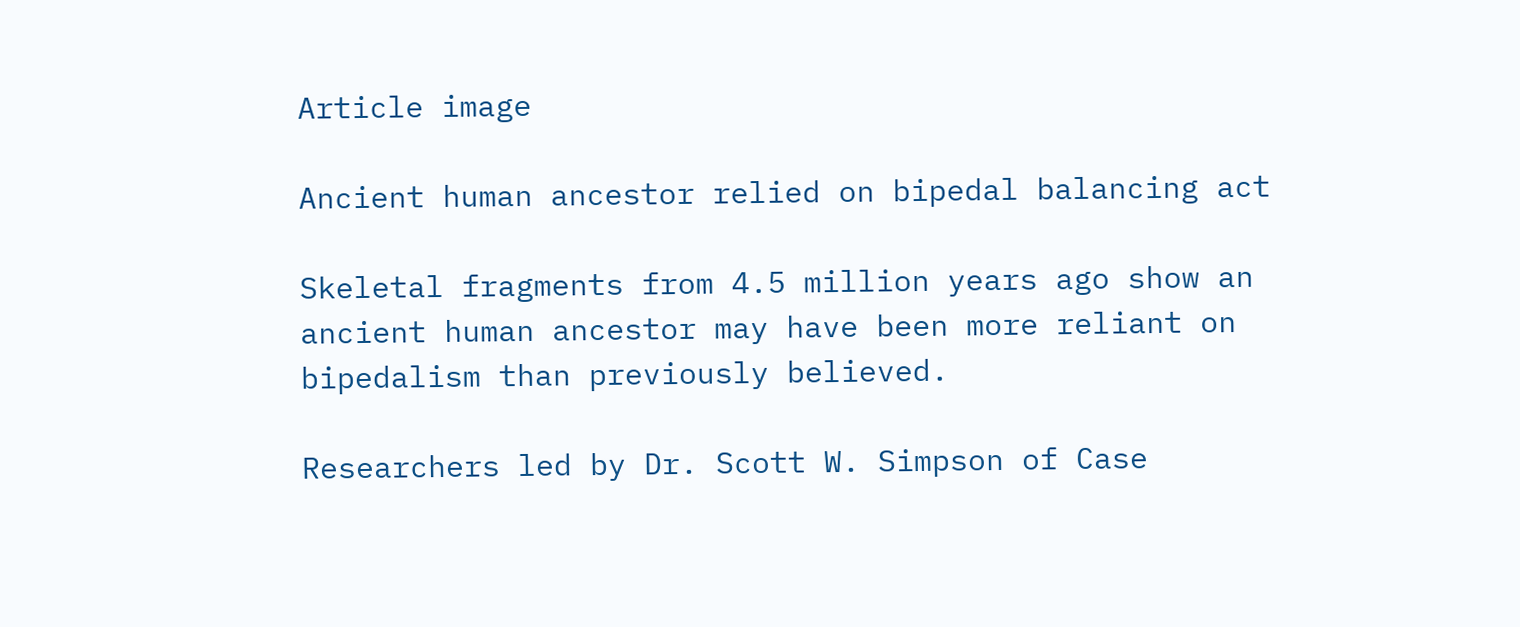Article image

Ancient human ancestor relied on bipedal balancing act

Skeletal fragments from 4.5 million years ago show an ancient human ancestor may have been more reliant on bipedalism than previously believed.

Researchers led by Dr. Scott W. Simpson of Case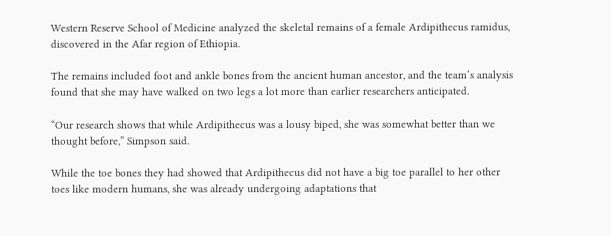Western Reserve School of Medicine analyzed the skeletal remains of a female Ardipithecus ramidus, discovered in the Afar region of Ethiopia.

The remains included foot and ankle bones from the ancient human ancestor, and the team’s analysis found that she may have walked on two legs a lot more than earlier researchers anticipated.

“Our research shows that while Ardipithecus was a lousy biped, she was somewhat better than we thought before,” Simpson said.

While the toe bones they had showed that Ardipithecus did not have a big toe parallel to her other toes like modern humans, she was already undergoing adaptations that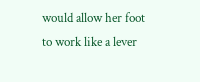would allow her foot to work like a lever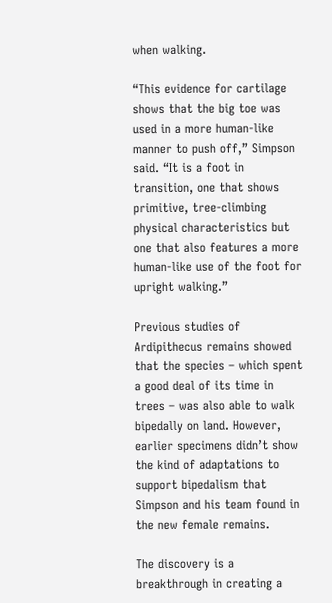when walking.

“This evidence for cartilage shows that the big toe was used in a more human-like manner to push off,” Simpson said. “It is a foot in transition, one that shows primitive, tree-climbing physical characteristics but one that also features a more human-like use of the foot for upright walking.”

Previous studies of Ardipithecus remains showed that the species – which spent a good deal of its time in trees – was also able to walk bipedally on land. However, earlier specimens didn’t show the kind of adaptations to support bipedalism that Simpson and his team found in the new female remains.

The discovery is a breakthrough in creating a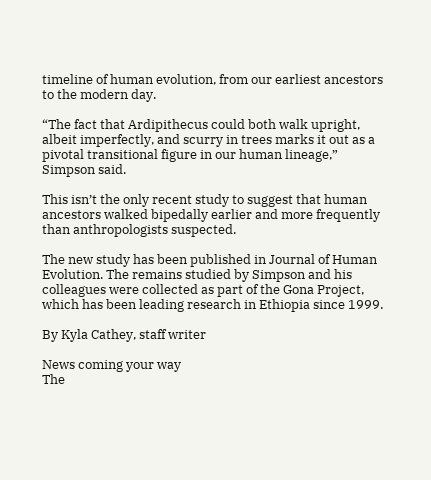timeline of human evolution, from our earliest ancestors to the modern day.

“The fact that Ardipithecus could both walk upright, albeit imperfectly, and scurry in trees marks it out as a pivotal transitional figure in our human lineage,” Simpson said.

This isn’t the only recent study to suggest that human ancestors walked bipedally earlier and more frequently than anthropologists suspected.

The new study has been published in Journal of Human Evolution. The remains studied by Simpson and his colleagues were collected as part of the Gona Project, which has been leading research in Ethiopia since 1999.

By Kyla Cathey, staff writer

News coming your way
The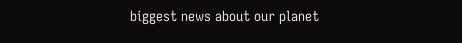biggest news about our planet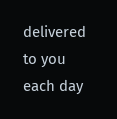delivered to you each day